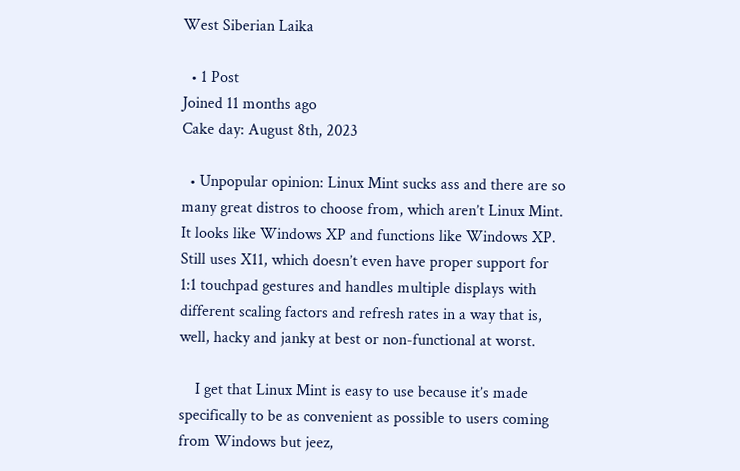West Siberian Laika

  • 1 Post
Joined 11 months ago
Cake day: August 8th, 2023

  • Unpopular opinion: Linux Mint sucks ass and there are so many great distros to choose from, which aren’t Linux Mint. It looks like Windows XP and functions like Windows XP. Still uses X11, which doesn’t even have proper support for 1:1 touchpad gestures and handles multiple displays with different scaling factors and refresh rates in a way that is, well, hacky and janky at best or non-functional at worst.

    I get that Linux Mint is easy to use because it’s made specifically to be as convenient as possible to users coming from Windows but jeez,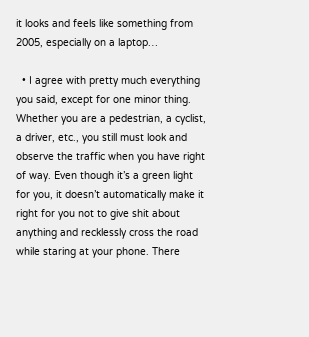it looks and feels like something from 2005, especially on a laptop…

  • I agree with pretty much everything you said, except for one minor thing. Whether you are a pedestrian, a cyclist, a driver, etc., you still must look and observe the traffic when you have right of way. Even though it’s a green light for you, it doesn’t automatically make it right for you not to give shit about anything and recklessly cross the road while staring at your phone. There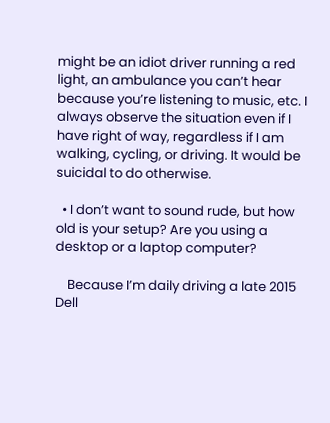might be an idiot driver running a red light, an ambulance you can’t hear because you’re listening to music, etc. I always observe the situation even if I have right of way, regardless if I am walking, cycling, or driving. It would be suicidal to do otherwise.

  • I don’t want to sound rude, but how old is your setup? Are you using a desktop or a laptop computer?

    Because I’m daily driving a late 2015 Dell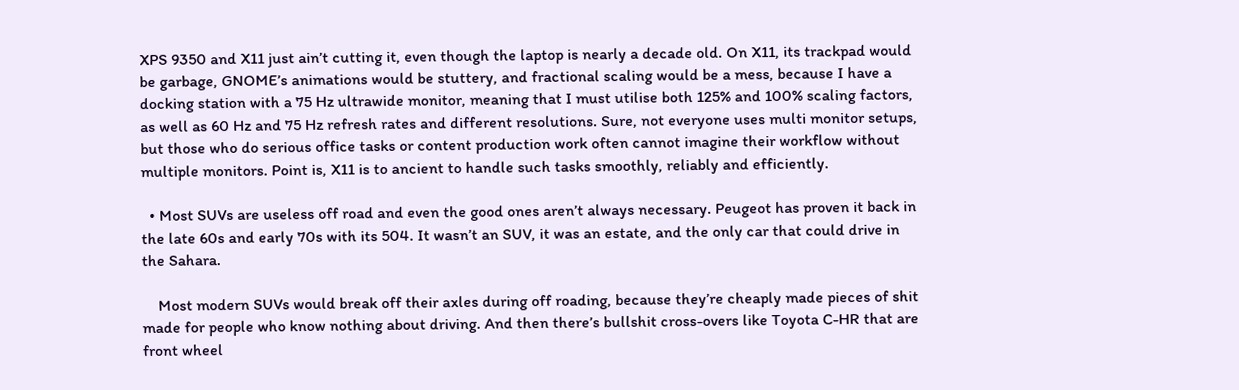XPS 9350 and X11 just ain’t cutting it, even though the laptop is nearly a decade old. On X11, its trackpad would be garbage, GNOME’s animations would be stuttery, and fractional scaling would be a mess, because I have a docking station with a 75 Hz ultrawide monitor, meaning that I must utilise both 125% and 100% scaling factors, as well as 60 Hz and 75 Hz refresh rates and different resolutions. Sure, not everyone uses multi monitor setups, but those who do serious office tasks or content production work often cannot imagine their workflow without multiple monitors. Point is, X11 is to ancient to handle such tasks smoothly, reliably and efficiently.

  • Most SUVs are useless off road and even the good ones aren’t always necessary. Peugeot has proven it back in the late 60s and early 70s with its 504. It wasn’t an SUV, it was an estate, and the only car that could drive in the Sahara.

    Most modern SUVs would break off their axles during off roading, because they’re cheaply made pieces of shit made for people who know nothing about driving. And then there’s bullshit cross-overs like Toyota C-HR that are front wheel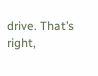drive. That’s right,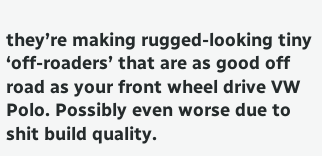they’re making rugged-looking tiny ‘off-roaders’ that are as good off road as your front wheel drive VW Polo. Possibly even worse due to shit build quality.